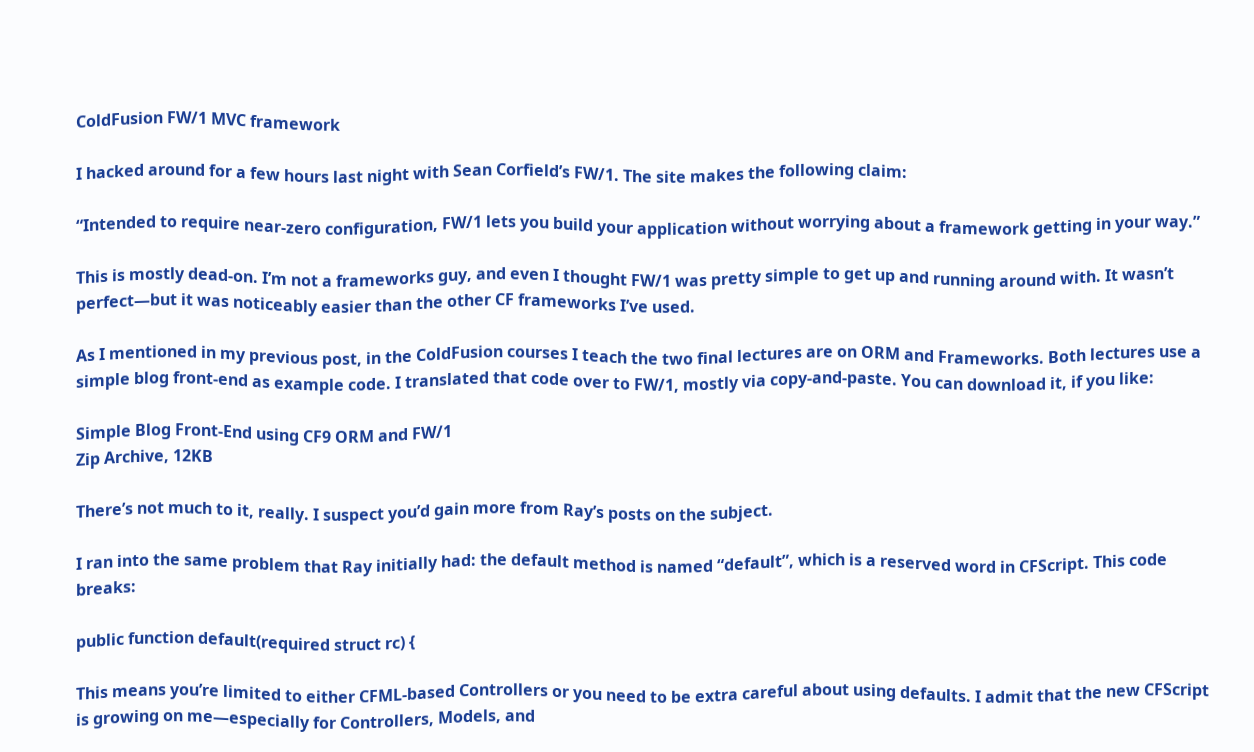ColdFusion FW/1 MVC framework

I hacked around for a few hours last night with Sean Corfield’s FW/1. The site makes the following claim:

“Intended to require near-zero configuration, FW/1 lets you build your application without worrying about a framework getting in your way.”

This is mostly dead-on. I’m not a frameworks guy, and even I thought FW/1 was pretty simple to get up and running around with. It wasn’t perfect—but it was noticeably easier than the other CF frameworks I’ve used.

As I mentioned in my previous post, in the ColdFusion courses I teach the two final lectures are on ORM and Frameworks. Both lectures use a simple blog front-end as example code. I translated that code over to FW/1, mostly via copy-and-paste. You can download it, if you like:

Simple Blog Front-End using CF9 ORM and FW/1
Zip Archive, 12KB

There’s not much to it, really. I suspect you’d gain more from Ray’s posts on the subject.

I ran into the same problem that Ray initially had: the default method is named “default”, which is a reserved word in CFScript. This code breaks:

public function default(required struct rc) {

This means you’re limited to either CFML-based Controllers or you need to be extra careful about using defaults. I admit that the new CFScript is growing on me—especially for Controllers, Models, and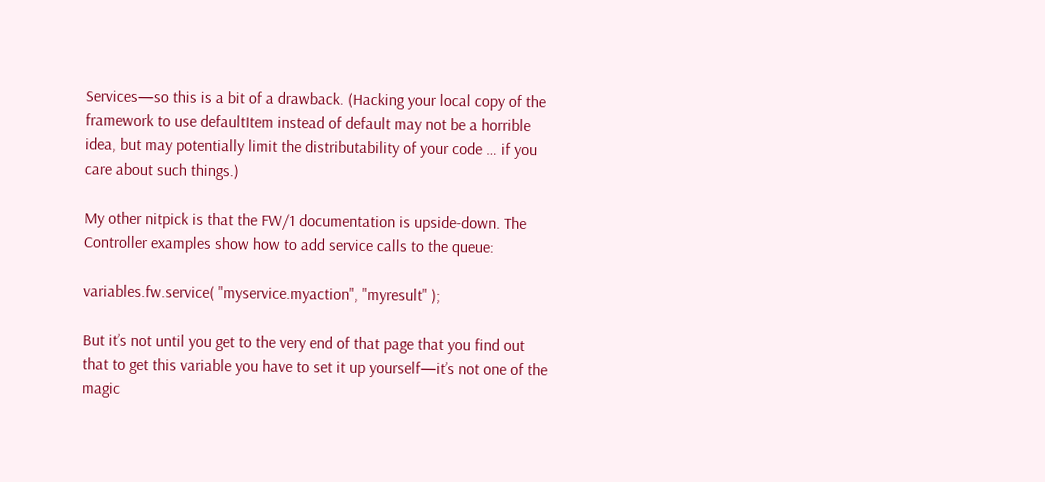Services—so this is a bit of a drawback. (Hacking your local copy of the framework to use defaultItem instead of default may not be a horrible idea, but may potentially limit the distributability of your code … if you care about such things.)

My other nitpick is that the FW/1 documentation is upside-down. The Controller examples show how to add service calls to the queue:

variables.fw.service( "myservice.myaction", "myresult" );

But it’s not until you get to the very end of that page that you find out that to get this variable you have to set it up yourself—it’s not one of the magic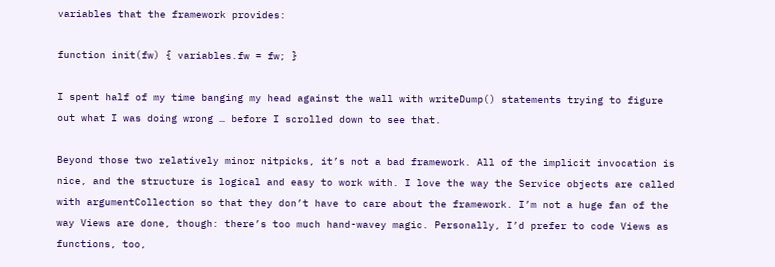variables that the framework provides:

function init(fw) { variables.fw = fw; }

I spent half of my time banging my head against the wall with writeDump() statements trying to figure out what I was doing wrong … before I scrolled down to see that.

Beyond those two relatively minor nitpicks, it’s not a bad framework. All of the implicit invocation is nice, and the structure is logical and easy to work with. I love the way the Service objects are called with argumentCollection so that they don’t have to care about the framework. I’m not a huge fan of the way Views are done, though: there’s too much hand-wavey magic. Personally, I’d prefer to code Views as functions, too,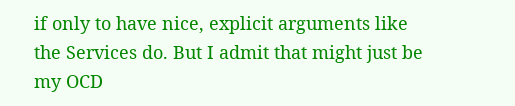if only to have nice, explicit arguments like the Services do. But I admit that might just be my OCD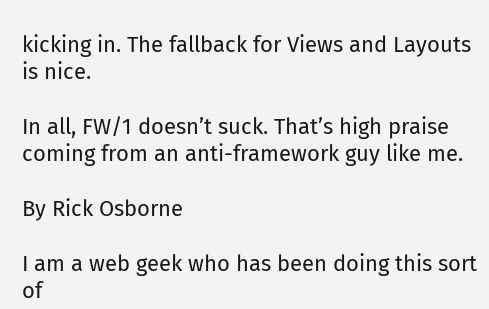kicking in. The fallback for Views and Layouts is nice.

In all, FW/1 doesn’t suck. That’s high praise coming from an anti-framework guy like me.

By Rick Osborne

I am a web geek who has been doing this sort of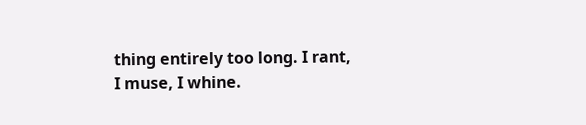thing entirely too long. I rant, I muse, I whine.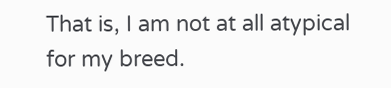That is, I am not at all atypical for my breed.